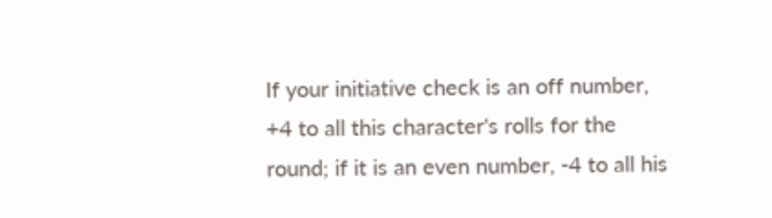If your initiative check is an off number, +4 to all this character's rolls for the round; if it is an even number, -4 to all his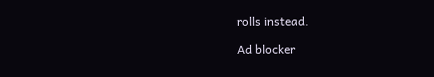rolls instead.

Ad blocker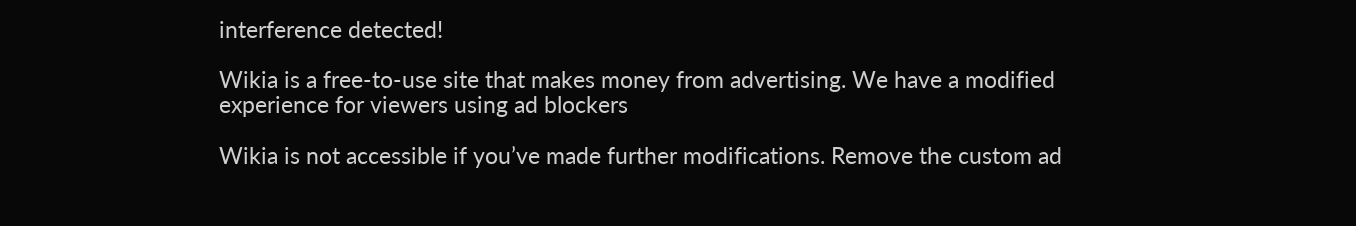interference detected!

Wikia is a free-to-use site that makes money from advertising. We have a modified experience for viewers using ad blockers

Wikia is not accessible if you’ve made further modifications. Remove the custom ad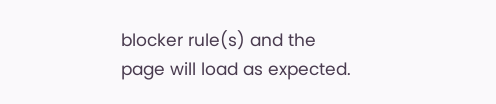blocker rule(s) and the page will load as expected.